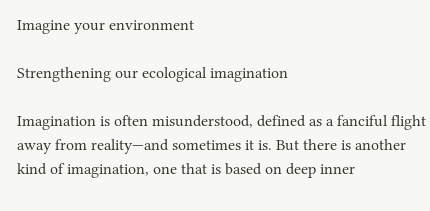Imagine your environment

Strengthening our ecological imagination

Imagination is often misunderstood, defined as a fanciful flight away from reality—and sometimes it is. But there is another kind of imagination, one that is based on deep inner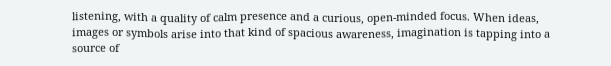listening, with a quality of calm presence and a curious, open-minded focus. When ideas, images or symbols arise into that kind of spacious awareness, imagination is tapping into a source of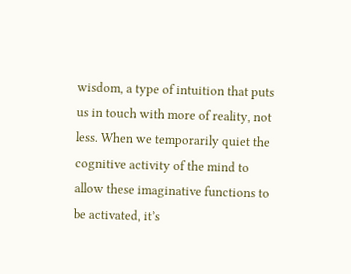wisdom, a type of intuition that puts us in touch with more of reality, not less. When we temporarily quiet the cognitive activity of the mind to allow these imaginative functions to be activated, it’s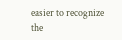easier to recognize the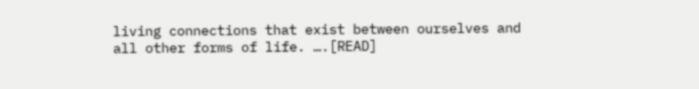living connections that exist between ourselves and all other forms of life. ….[READ]